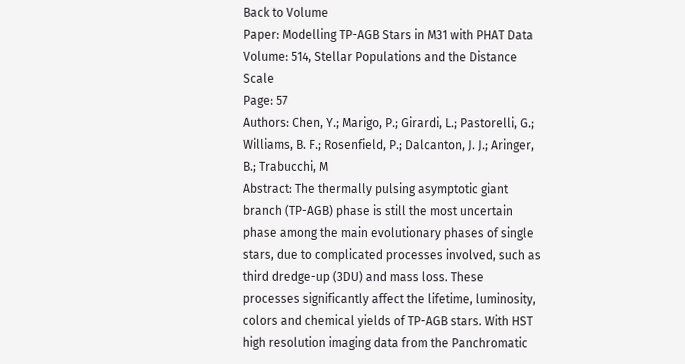Back to Volume
Paper: Modelling TP-AGB Stars in M31 with PHAT Data
Volume: 514, Stellar Populations and the Distance Scale
Page: 57
Authors: Chen, Y.; Marigo, P.; Girardi, L.; Pastorelli, G.; Williams, B. F.; Rosenfield, P.; Dalcanton, J. J.; Aringer, B.; Trabucchi, M
Abstract: The thermally pulsing asymptotic giant branch (TP-AGB) phase is still the most uncertain phase among the main evolutionary phases of single stars, due to complicated processes involved, such as third dredge-up (3DU) and mass loss. These processes significantly affect the lifetime, luminosity, colors and chemical yields of TP-AGB stars. With HST high resolution imaging data from the Panchromatic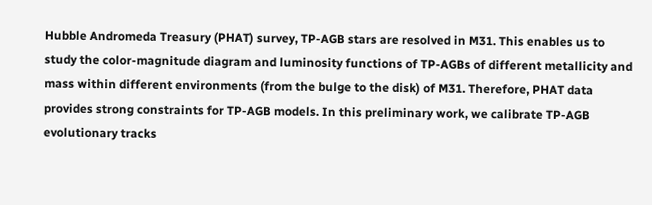Hubble Andromeda Treasury (PHAT) survey, TP-AGB stars are resolved in M31. This enables us to study the color-magnitude diagram and luminosity functions of TP-AGBs of different metallicity and mass within different environments (from the bulge to the disk) of M31. Therefore, PHAT data provides strong constraints for TP-AGB models. In this preliminary work, we calibrate TP-AGB evolutionary tracks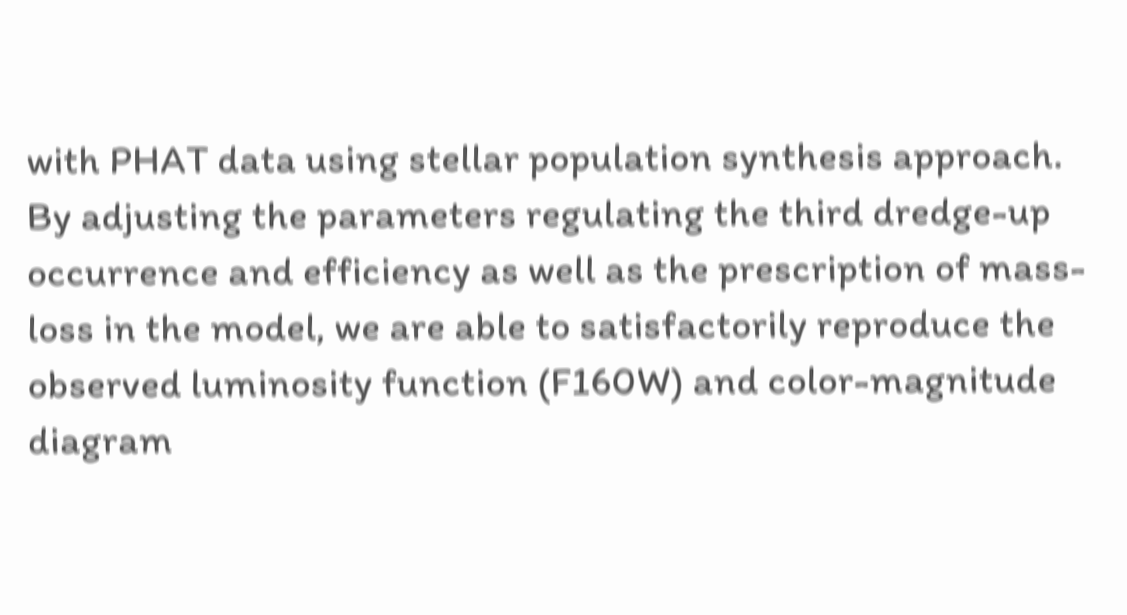with PHAT data using stellar population synthesis approach. By adjusting the parameters regulating the third dredge-up occurrence and efficiency as well as the prescription of mass-loss in the model, we are able to satisfactorily reproduce the observed luminosity function (F160W) and color-magnitude diagram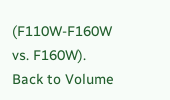(F110W-F160W vs. F160W).
Back to Volume